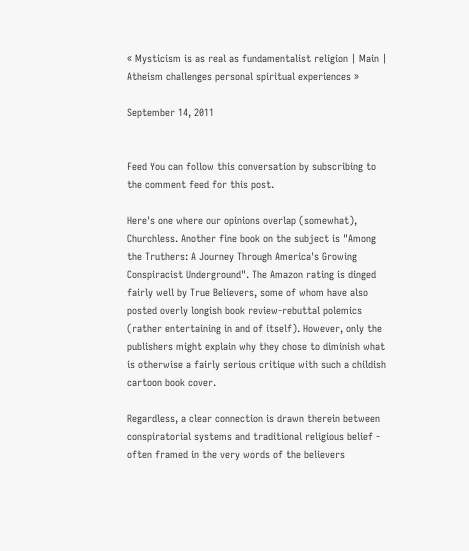« Mysticism is as real as fundamentalist religion | Main | Atheism challenges personal spiritual experiences »

September 14, 2011


Feed You can follow this conversation by subscribing to the comment feed for this post.

Here's one where our opinions overlap (somewhat), Churchless. Another fine book on the subject is "Among the Truthers: A Journey Through America's Growing Conspiracist Underground". The Amazon rating is dinged fairly well by True Believers, some of whom have also posted overly longish book review-rebuttal polemics (rather entertaining in and of itself). However, only the publishers might explain why they chose to diminish what is otherwise a fairly serious critique with such a childish cartoon book cover.

Regardless, a clear connection is drawn therein between conspiratorial systems and traditional religious belief - often framed in the very words of the believers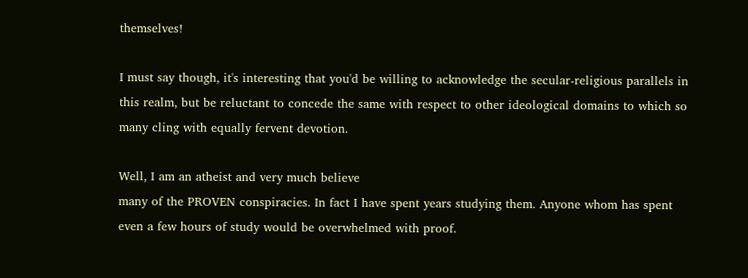themselves!

I must say though, it's interesting that you'd be willing to acknowledge the secular-religious parallels in this realm, but be reluctant to concede the same with respect to other ideological domains to which so many cling with equally fervent devotion.

Well, I am an atheist and very much believe
many of the PROVEN conspiracies. In fact I have spent years studying them. Anyone whom has spent even a few hours of study would be overwhelmed with proof.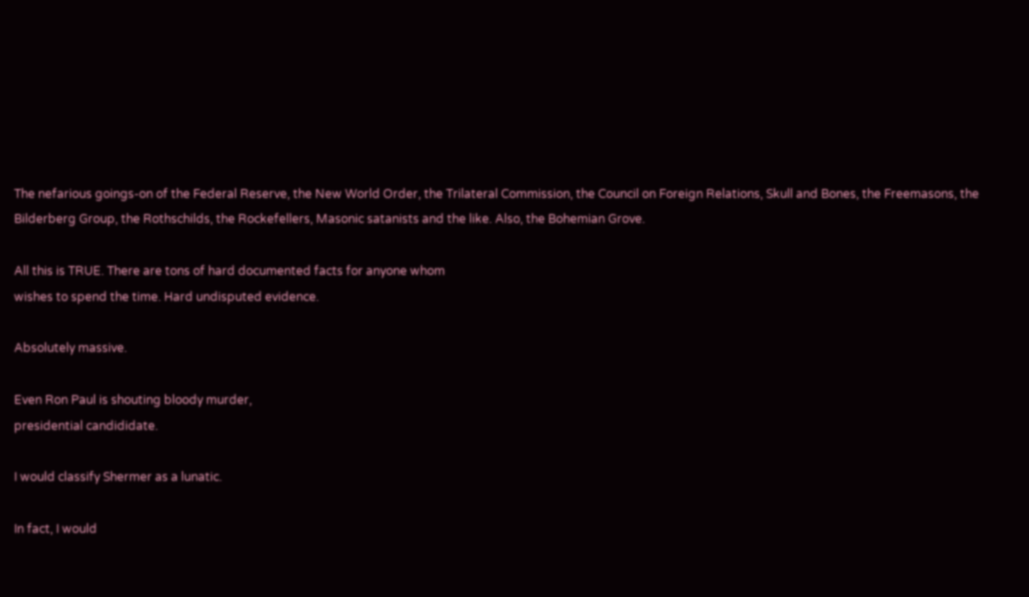The nefarious goings-on of the Federal Reserve, the New World Order, the Trilateral Commission, the Council on Foreign Relations, Skull and Bones, the Freemasons, the Bilderberg Group, the Rothschilds, the Rockefellers, Masonic satanists and the like. Also, the Bohemian Grove.

All this is TRUE. There are tons of hard documented facts for anyone whom
wishes to spend the time. Hard undisputed evidence.

Absolutely massive.

Even Ron Paul is shouting bloody murder,
presidential candididate.

I would classify Shermer as a lunatic.

In fact, I would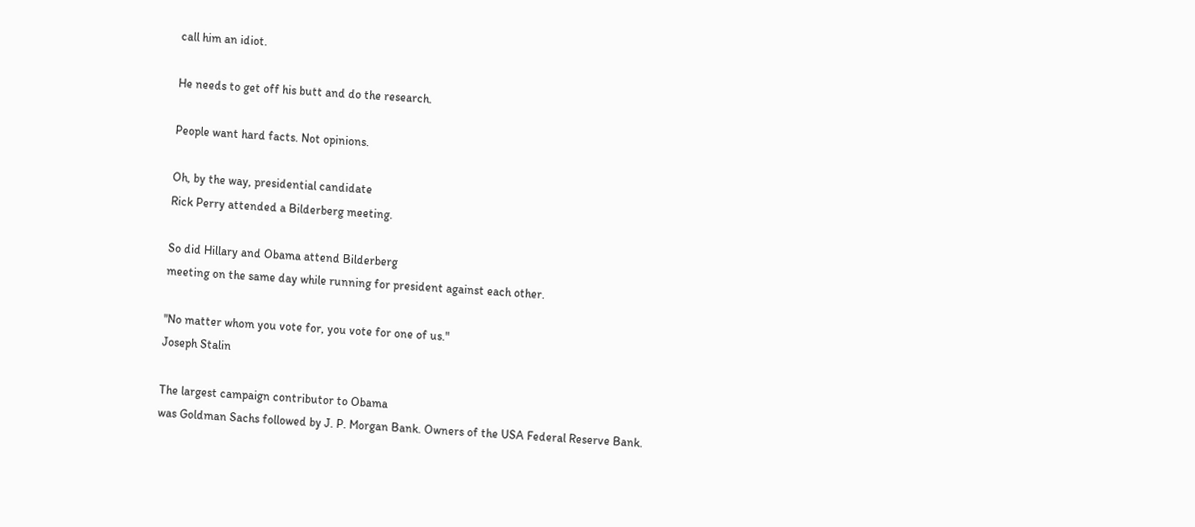call him an idiot.

He needs to get off his butt and do the research.

People want hard facts. Not opinions.

Oh, by the way, presidential candidate
Rick Perry attended a Bilderberg meeting.

So did Hillary and Obama attend Bilderberg
meeting on the same day while running for president against each other.

"No matter whom you vote for, you vote for one of us."
Joseph Stalin

The largest campaign contributor to Obama
was Goldman Sachs followed by J. P. Morgan Bank. Owners of the USA Federal Reserve Bank.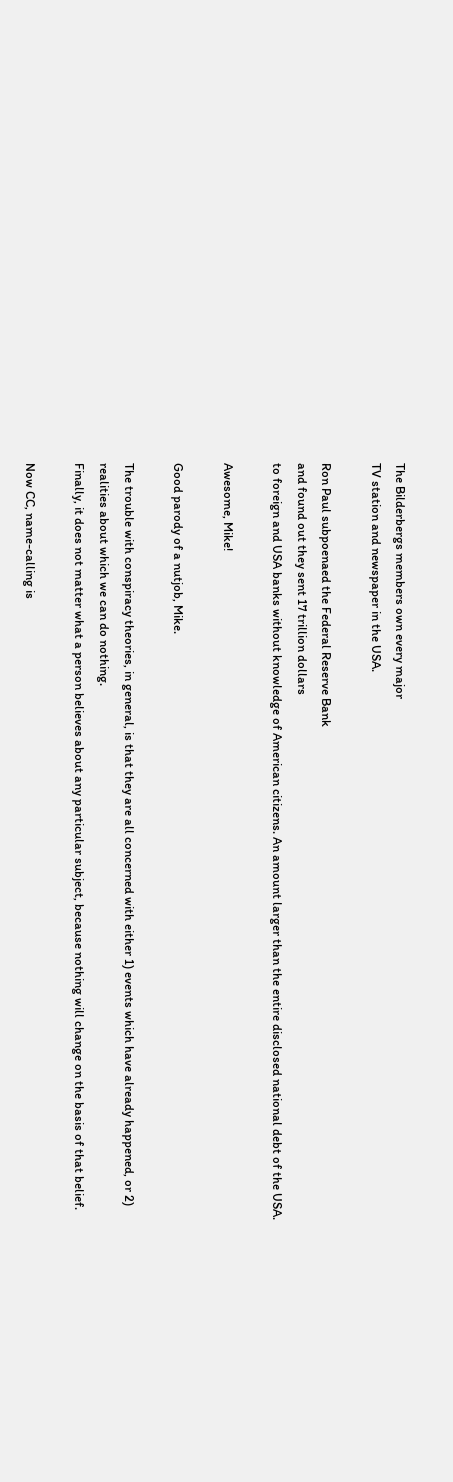The Bilderbergs members own every major
TV station and newspaper in the USA.

Ron Paul subpoenaed the Federal Reserve Bank
and found out they sent 17 trillion dollars
to foreign and USA banks without knowledge of American citizens. An amount larger than the entire disclosed national debt of the USA.

Awesome, Mike!

Good parody of a nutjob, Mike.

The trouble with conspiracy theories, in general, is that they are all concerned with either 1) events which have already happened, or 2) realities about which we can do nothing.
Finally, it does not matter what a person believes about any particular subject, because nothing will change on the basis of that belief.

Now CC, name-calling is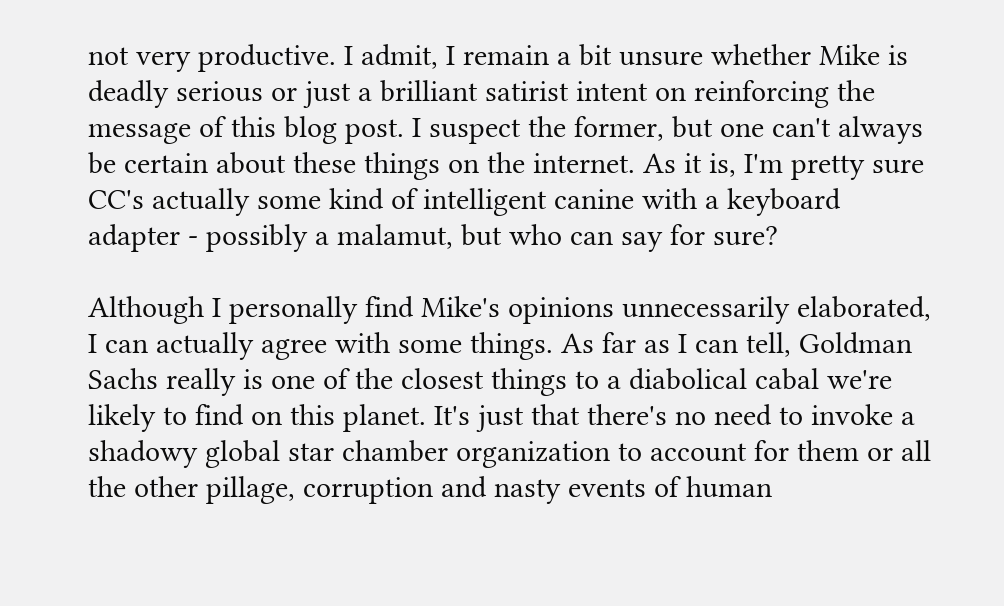not very productive. I admit, I remain a bit unsure whether Mike is deadly serious or just a brilliant satirist intent on reinforcing the message of this blog post. I suspect the former, but one can't always be certain about these things on the internet. As it is, I'm pretty sure CC's actually some kind of intelligent canine with a keyboard adapter - possibly a malamut, but who can say for sure?

Although I personally find Mike's opinions unnecessarily elaborated, I can actually agree with some things. As far as I can tell, Goldman Sachs really is one of the closest things to a diabolical cabal we're likely to find on this planet. It's just that there's no need to invoke a shadowy global star chamber organization to account for them or all the other pillage, corruption and nasty events of human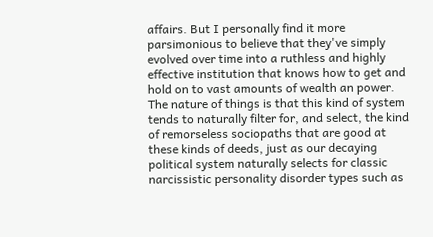affairs. But I personally find it more parsimonious to believe that they've simply evolved over time into a ruthless and highly effective institution that knows how to get and hold on to vast amounts of wealth an power. The nature of things is that this kind of system tends to naturally filter for, and select, the kind of remorseless sociopaths that are good at these kinds of deeds, just as our decaying political system naturally selects for classic narcissistic personality disorder types such as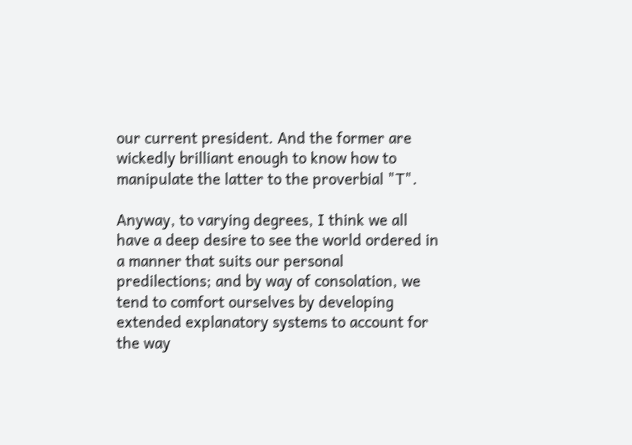our current president. And the former are wickedly brilliant enough to know how to manipulate the latter to the proverbial "T".

Anyway, to varying degrees, I think we all have a deep desire to see the world ordered in a manner that suits our personal predilections; and by way of consolation, we tend to comfort ourselves by developing extended explanatory systems to account for the way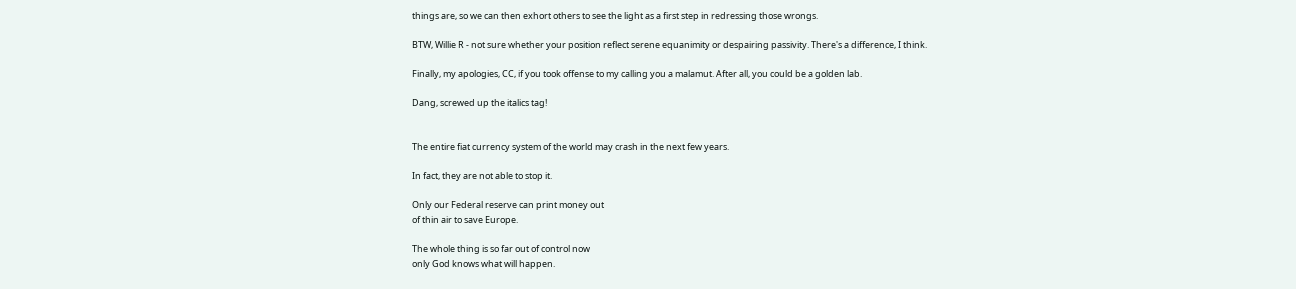things are, so we can then exhort others to see the light as a first step in redressing those wrongs.

BTW, Willie R - not sure whether your position reflect serene equanimity or despairing passivity. There's a difference, I think.

Finally, my apologies, CC, if you took offense to my calling you a malamut. After all, you could be a golden lab.

Dang, screwed up the italics tag!


The entire fiat currency system of the world may crash in the next few years.

In fact, they are not able to stop it.

Only our Federal reserve can print money out
of thin air to save Europe.

The whole thing is so far out of control now
only God knows what will happen.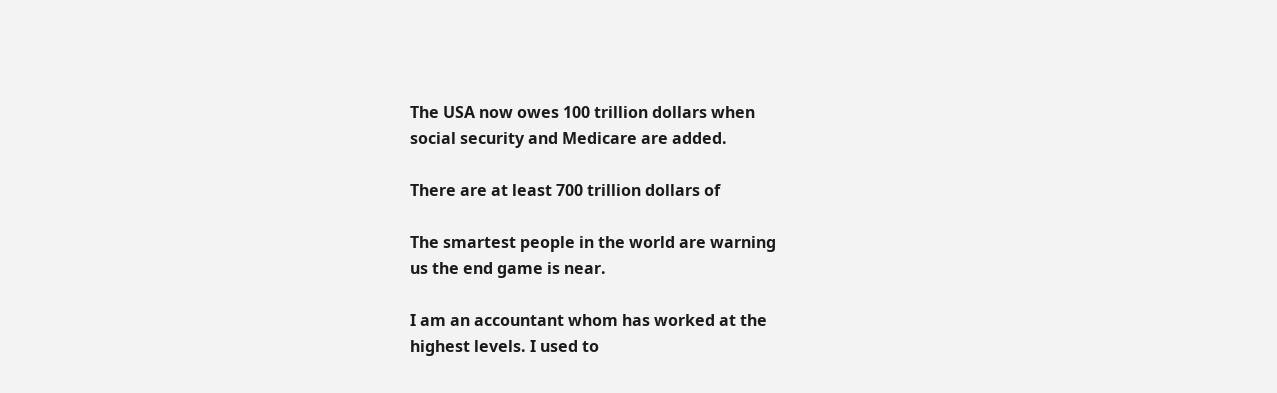The USA now owes 100 trillion dollars when
social security and Medicare are added.

There are at least 700 trillion dollars of

The smartest people in the world are warning
us the end game is near.

I am an accountant whom has worked at the
highest levels. I used to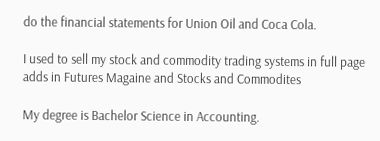do the financial statements for Union Oil and Coca Cola.

I used to sell my stock and commodity trading systems in full page adds in Futures Magaine and Stocks and Commodites

My degree is Bachelor Science in Accounting.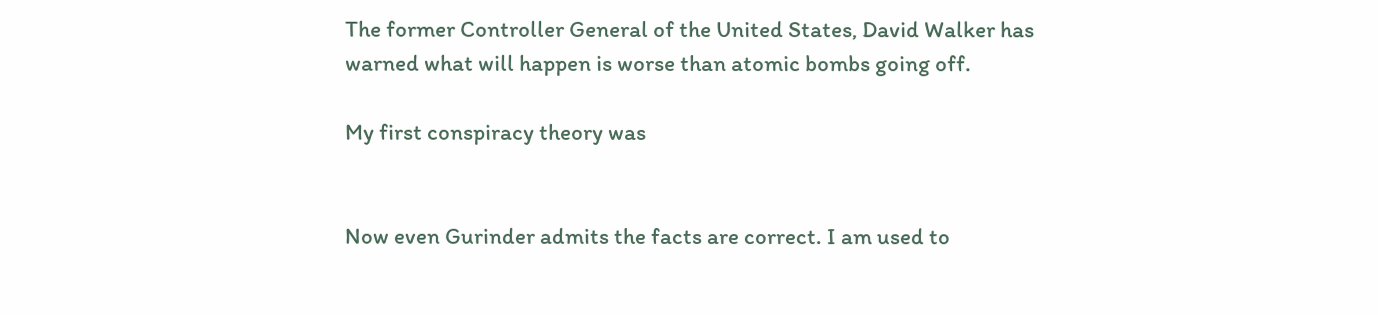The former Controller General of the United States, David Walker has
warned what will happen is worse than atomic bombs going off.

My first conspiracy theory was


Now even Gurinder admits the facts are correct. I am used to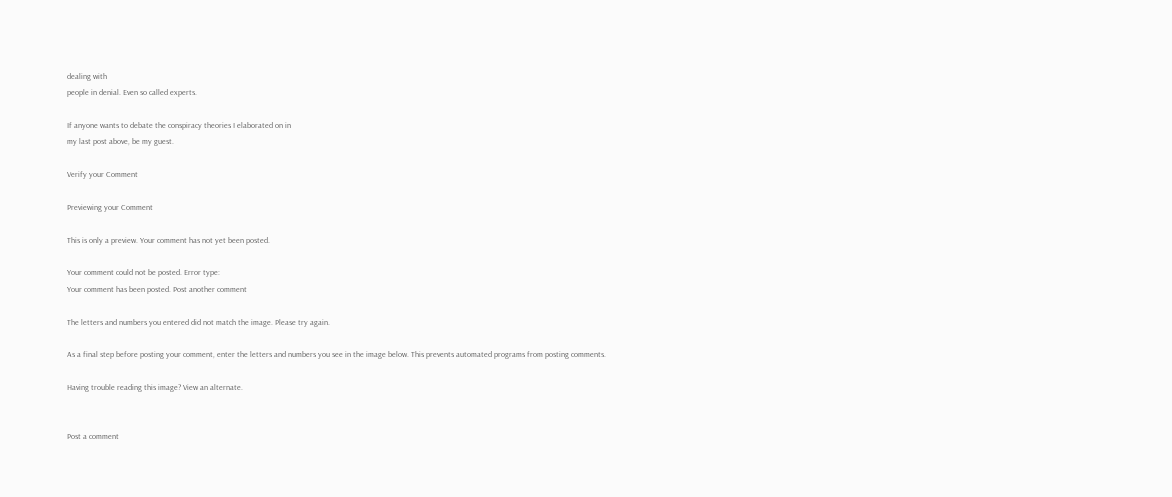dealing with
people in denial. Even so called experts.

If anyone wants to debate the conspiracy theories I elaborated on in
my last post above, be my guest.

Verify your Comment

Previewing your Comment

This is only a preview. Your comment has not yet been posted.

Your comment could not be posted. Error type:
Your comment has been posted. Post another comment

The letters and numbers you entered did not match the image. Please try again.

As a final step before posting your comment, enter the letters and numbers you see in the image below. This prevents automated programs from posting comments.

Having trouble reading this image? View an alternate.


Post a comment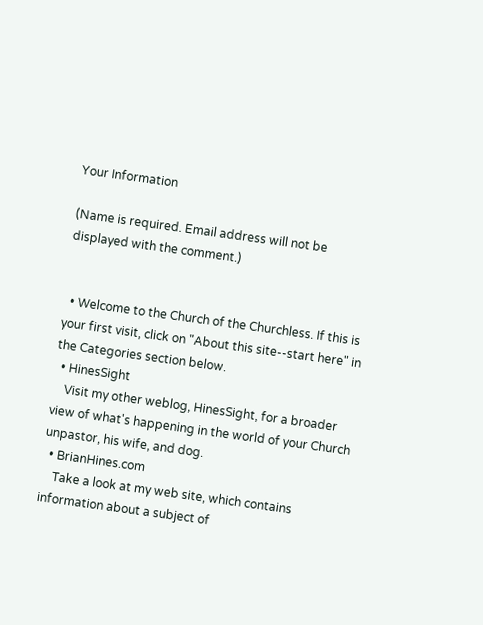Your Information

(Name is required. Email address will not be displayed with the comment.)


  • Welcome to the Church of the Churchless. If this is your first visit, click on "About this site--start here" in the Categories section below.
  • HinesSight
    Visit my other weblog, HinesSight, for a broader view of what's happening in the world of your Church unpastor, his wife, and dog.
  • BrianHines.com
    Take a look at my web site, which contains information about a subject of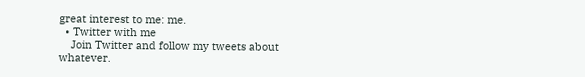great interest to me: me.
  • Twitter with me
    Join Twitter and follow my tweets about whatever.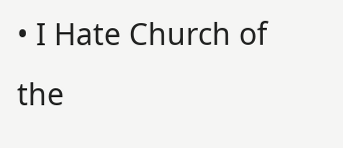• I Hate Church of the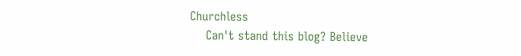Churchless
    Can't stand this blog? Believe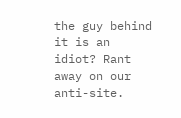the guy behind it is an idiot? Rant away on our anti-site.